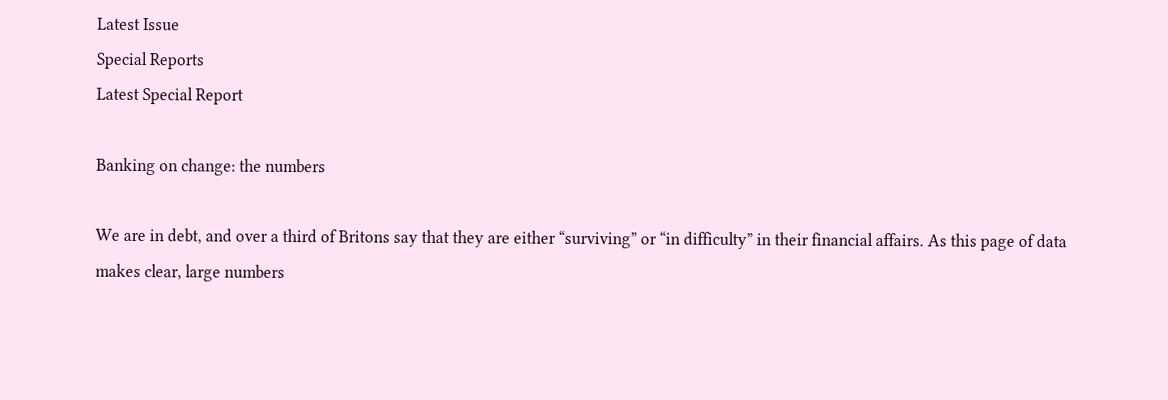Latest Issue
Special Reports
Latest Special Report

Banking on change: the numbers

We are in debt, and over a third of Britons say that they are either “surviving” or “in difficulty” in their financial affairs. As this page of data makes clear, large numbers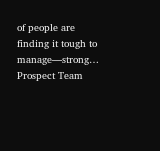of people are finding it tough to manage—strong…
Prospect Team